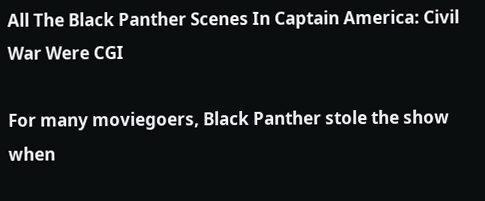All The Black Panther Scenes In Captain America: Civil War Were CGI

For many moviegoers, Black Panther stole the show when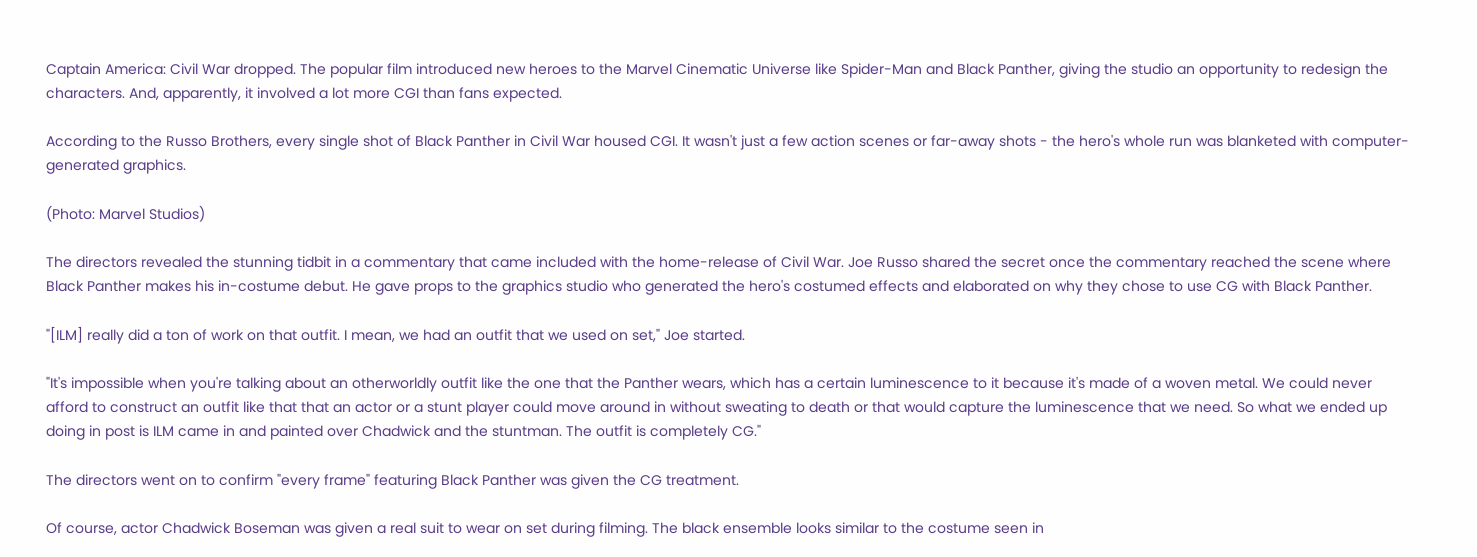Captain America: Civil War dropped. The popular film introduced new heroes to the Marvel Cinematic Universe like Spider-Man and Black Panther, giving the studio an opportunity to redesign the characters. And, apparently, it involved a lot more CGI than fans expected.

According to the Russo Brothers, every single shot of Black Panther in Civil War housed CGI. It wasn't just a few action scenes or far-away shots - the hero's whole run was blanketed with computer-generated graphics.

(Photo: Marvel Studios)

The directors revealed the stunning tidbit in a commentary that came included with the home-release of Civil War. Joe Russo shared the secret once the commentary reached the scene where Black Panther makes his in-costume debut. He gave props to the graphics studio who generated the hero's costumed effects and elaborated on why they chose to use CG with Black Panther.

"[ILM] really did a ton of work on that outfit. I mean, we had an outfit that we used on set," Joe started.

"It's impossible when you're talking about an otherworldly outfit like the one that the Panther wears, which has a certain luminescence to it because it's made of a woven metal. We could never afford to construct an outfit like that that an actor or a stunt player could move around in without sweating to death or that would capture the luminescence that we need. So what we ended up doing in post is ILM came in and painted over Chadwick and the stuntman. The outfit is completely CG."

The directors went on to confirm "every frame" featuring Black Panther was given the CG treatment.

Of course, actor Chadwick Boseman was given a real suit to wear on set during filming. The black ensemble looks similar to the costume seen in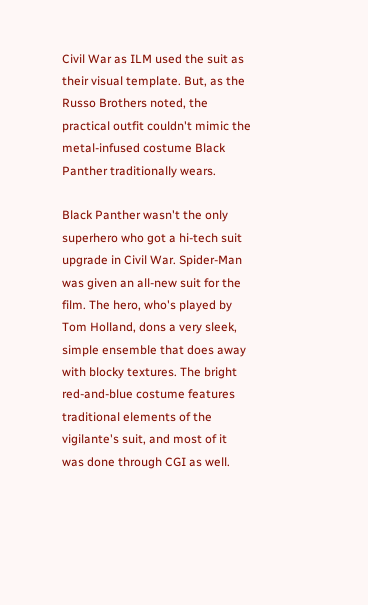Civil War as ILM used the suit as their visual template. But, as the Russo Brothers noted, the practical outfit couldn't mimic the metal-infused costume Black Panther traditionally wears.

Black Panther wasn't the only superhero who got a hi-tech suit upgrade in Civil War. Spider-Man was given an all-new suit for the film. The hero, who's played by Tom Holland, dons a very sleek, simple ensemble that does away with blocky textures. The bright red-and-blue costume features traditional elements of the vigilante's suit, and most of it was done through CGI as well.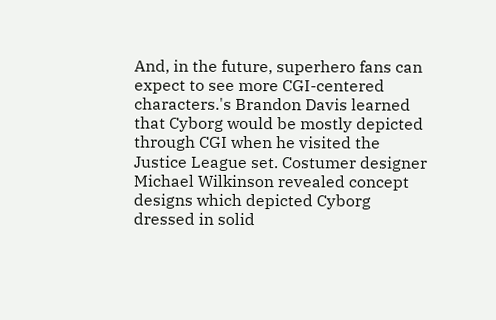And, in the future, superhero fans can expect to see more CGI-centered characters.'s Brandon Davis learned that Cyborg would be mostly depicted through CGI when he visited the Justice League set. Costumer designer Michael Wilkinson revealed concept designs which depicted Cyborg dressed in solid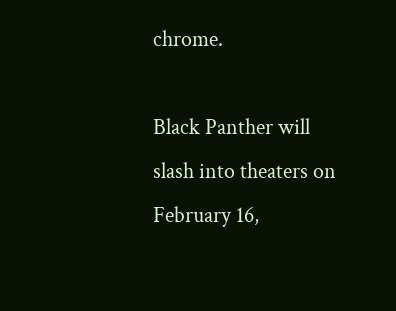chrome.

Black Panther will slash into theaters on February 16,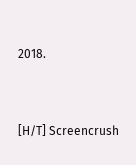2018.


[H/T] Screencrush